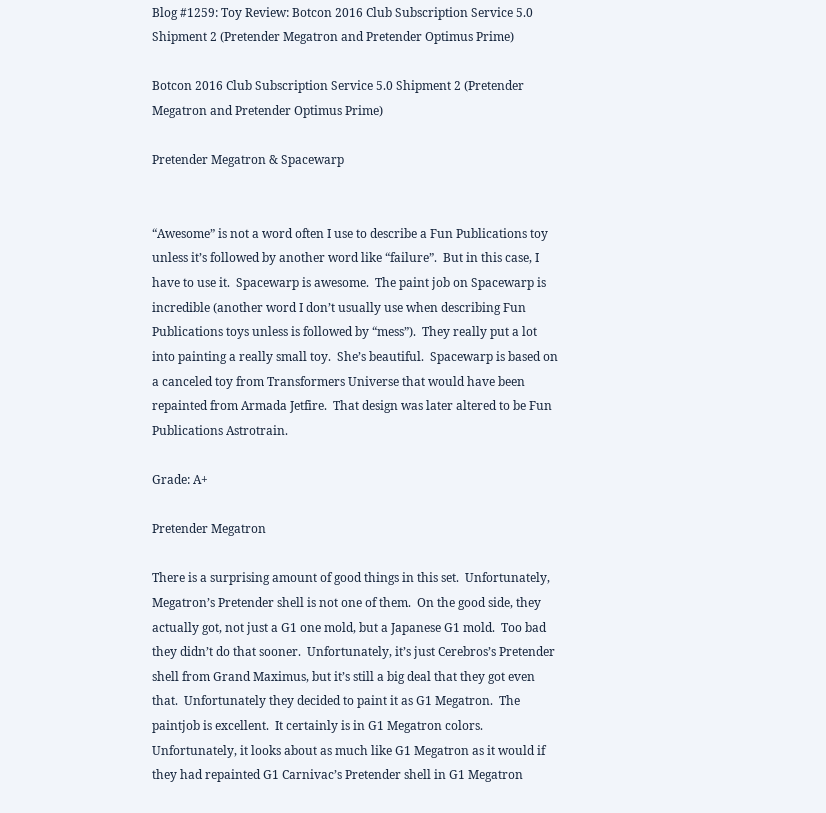Blog #1259: Toy Review: Botcon 2016 Club Subscription Service 5.0 Shipment 2 (Pretender Megatron and Pretender Optimus Prime)

Botcon 2016 Club Subscription Service 5.0 Shipment 2 (Pretender Megatron and Pretender Optimus Prime)

Pretender Megatron & Spacewarp


“Awesome” is not a word often I use to describe a Fun Publications toy unless it’s followed by another word like “failure”.  But in this case, I have to use it.  Spacewarp is awesome.  The paint job on Spacewarp is incredible (another word I don’t usually use when describing Fun Publications toys unless is followed by “mess”).  They really put a lot into painting a really small toy.  She’s beautiful.  Spacewarp is based on a canceled toy from Transformers Universe that would have been repainted from Armada Jetfire.  That design was later altered to be Fun Publications Astrotrain.

Grade: A+

Pretender Megatron

There is a surprising amount of good things in this set.  Unfortunately, Megatron’s Pretender shell is not one of them.  On the good side, they actually got, not just a G1 one mold, but a Japanese G1 mold.  Too bad they didn’t do that sooner.  Unfortunately, it’s just Cerebros’s Pretender shell from Grand Maximus, but it’s still a big deal that they got even that.  Unfortunately they decided to paint it as G1 Megatron.  The paintjob is excellent.  It certainly is in G1 Megatron colors.  Unfortunately, it looks about as much like G1 Megatron as it would if they had repainted G1 Carnivac’s Pretender shell in G1 Megatron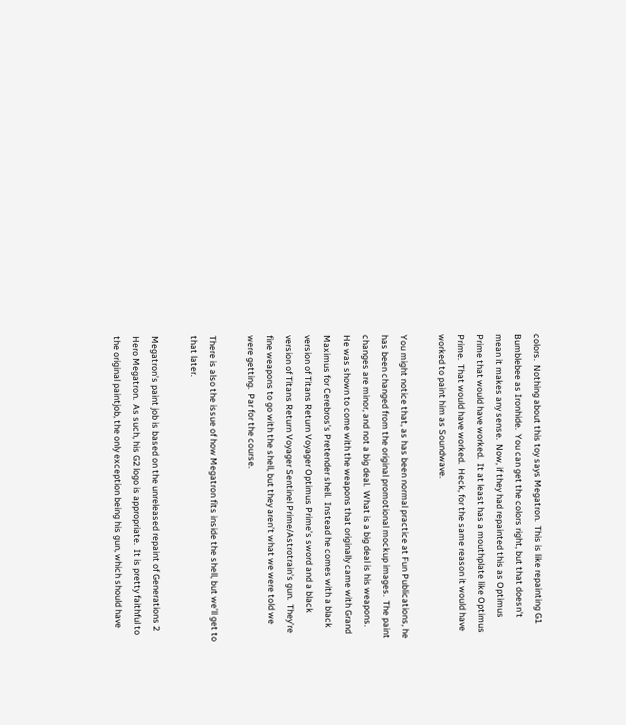colors.  Nothing about this toy says Megatron.  This is like repainting G1 Bumblebee as Ironhide.  You can get the colors right, but that doesn’t mean it makes any sense.  Now, if they had repainted this as Optimus Prime that would have worked.  It at least has a mouthplate like Optimus Prime.  That would have worked.  Heck, for the same reason it would have worked to paint him as Soundwave.

You might notice that, as has been normal practice at Fun Publications, he has been changed from the original promotional mockup images.  The paint changes are minor, and not a big deal.  What is a big deal is his weapons.  He was shown to come with the weapons that originally came with Grand Maximus for Cerebros’s Pretender shell.  Instead he comes with a black version of Titans Return Voyager Optimus Prime’s sword and a black version of Titans Return Voyager Sentinel Prime/Astrotrain’s gun.  They’re fine weapons to go with the shell, but they aren’t what we were told we were getting.  Par for the course.

There is also the issue of how Megatron fits inside the shell, but we’ll get to that later.

Megatron’s paint job is based on the unreleased repaint of Generations 2 Hero Megatron.  As such, his G2 logo is appropriate.  It is pretty faithful to the original paintjob, the only exception being his gun, which should have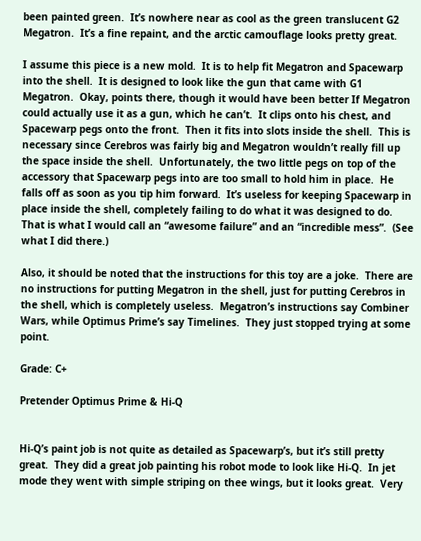been painted green.  It’s nowhere near as cool as the green translucent G2 Megatron.  It’s a fine repaint, and the arctic camouflage looks pretty great.

I assume this piece is a new mold.  It is to help fit Megatron and Spacewarp into the shell.  It is designed to look like the gun that came with G1 Megatron.  Okay, points there, though it would have been better If Megatron could actually use it as a gun, which he can’t.  It clips onto his chest, and Spacewarp pegs onto the front.  Then it fits into slots inside the shell.  This is necessary since Cerebros was fairly big and Megatron wouldn’t really fill up the space inside the shell.  Unfortunately, the two little pegs on top of the accessory that Spacewarp pegs into are too small to hold him in place.  He falls off as soon as you tip him forward.  It’s useless for keeping Spacewarp in place inside the shell, completely failing to do what it was designed to do.  That is what I would call an “awesome failure” and an “incredible mess”.  (See what I did there.)

Also, it should be noted that the instructions for this toy are a joke.  There are no instructions for putting Megatron in the shell, just for putting Cerebros in the shell, which is completely useless.  Megatron’s instructions say Combiner Wars, while Optimus Prime’s say Timelines.  They just stopped trying at some point.

Grade: C+

Pretender Optimus Prime & Hi-Q


Hi-Q’s paint job is not quite as detailed as Spacewarp’s, but it’s still pretty great.  They did a great job painting his robot mode to look like Hi-Q.  In jet mode they went with simple striping on thee wings, but it looks great.  Very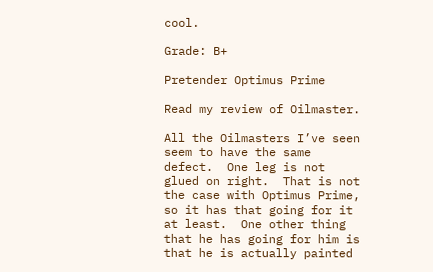cool.

Grade: B+

Pretender Optimus Prime

Read my review of Oilmaster.

All the Oilmasters I’ve seen seem to have the same defect.  One leg is not glued on right.  That is not the case with Optimus Prime, so it has that going for it at least.  One other thing that he has going for him is that he is actually painted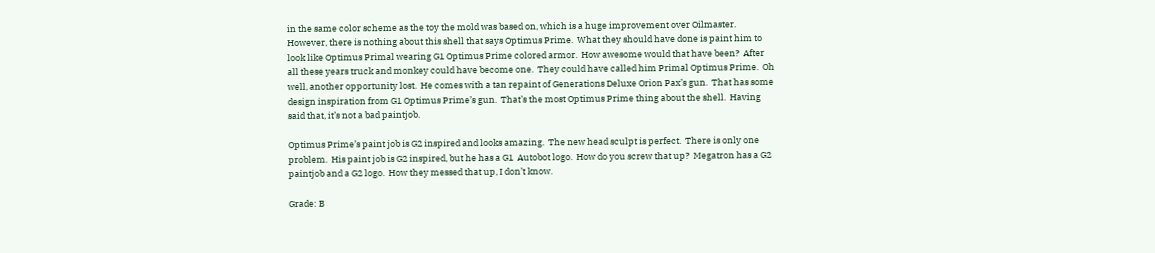in the same color scheme as the toy the mold was based on, which is a huge improvement over Oilmaster.  However, there is nothing about this shell that says Optimus Prime.  What they should have done is paint him to look like Optimus Primal wearing G1 Optimus Prime colored armor.  How awesome would that have been?  After all these years truck and monkey could have become one.  They could have called him Primal Optimus Prime.  Oh well, another opportunity lost.  He comes with a tan repaint of Generations Deluxe Orion Pax’s gun.  That has some design inspiration from G1 Optimus Prime’s gun.  That’s the most Optimus Prime thing about the shell.  Having said that, it’s not a bad paintjob.

Optimus Prime’s paint job is G2 inspired and looks amazing.  The new head sculpt is perfect.  There is only one problem.  His paint job is G2 inspired, but he has a G1  Autobot logo.  How do you screw that up?  Megatron has a G2 paintjob and a G2 logo.  How they messed that up, I don’t know.

Grade: B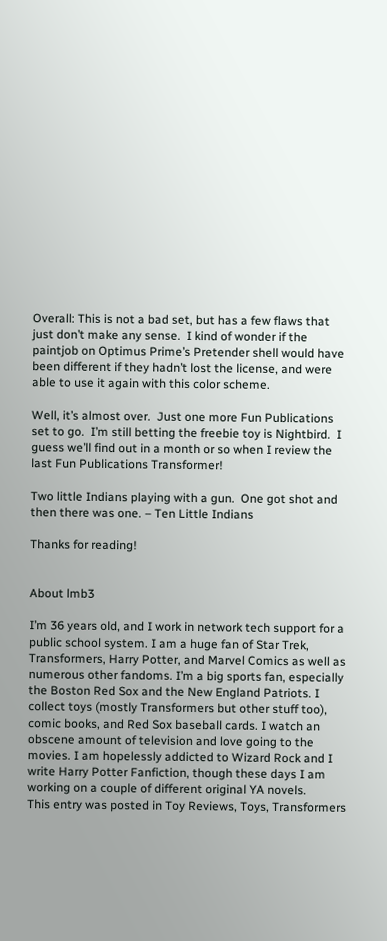Overall: This is not a bad set, but has a few flaws that just don’t make any sense.  I kind of wonder if the paintjob on Optimus Prime’s Pretender shell would have been different if they hadn’t lost the license, and were able to use it again with this color scheme.

Well, it’s almost over.  Just one more Fun Publications set to go.  I’m still betting the freebie toy is Nightbird.  I guess we’ll find out in a month or so when I review the last Fun Publications Transformer!

Two little Indians playing with a gun.  One got shot and then there was one. – Ten Little Indians

Thanks for reading!


About lmb3

I’m 36 years old, and I work in network tech support for a public school system. I am a huge fan of Star Trek, Transformers, Harry Potter, and Marvel Comics as well as numerous other fandoms. I’m a big sports fan, especially the Boston Red Sox and the New England Patriots. I collect toys (mostly Transformers but other stuff too), comic books, and Red Sox baseball cards. I watch an obscene amount of television and love going to the movies. I am hopelessly addicted to Wizard Rock and I write Harry Potter Fanfiction, though these days I am working on a couple of different original YA novels.
This entry was posted in Toy Reviews, Toys, Transformers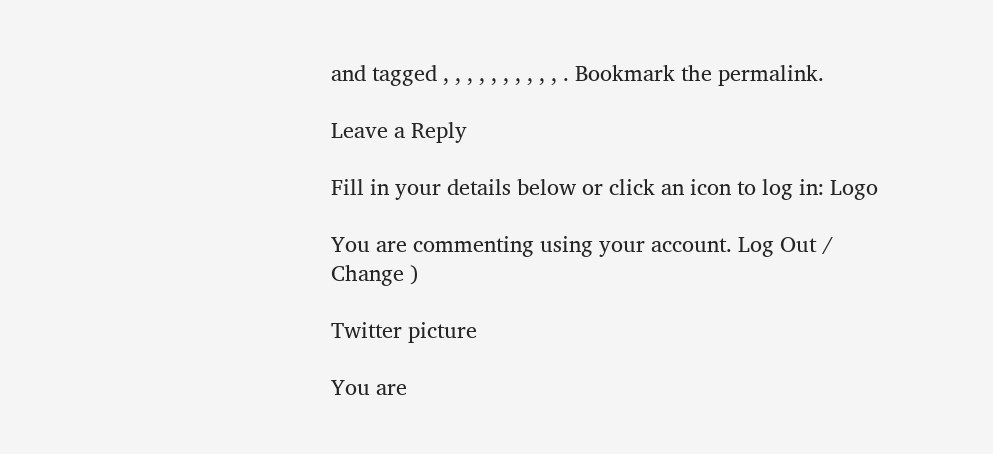and tagged , , , , , , , , , , . Bookmark the permalink.

Leave a Reply

Fill in your details below or click an icon to log in: Logo

You are commenting using your account. Log Out /  Change )

Twitter picture

You are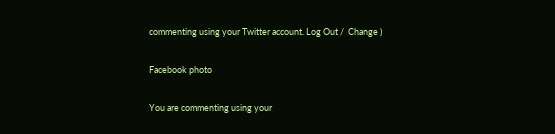commenting using your Twitter account. Log Out /  Change )

Facebook photo

You are commenting using your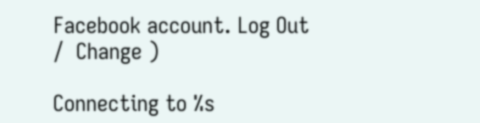Facebook account. Log Out /  Change )

Connecting to %s